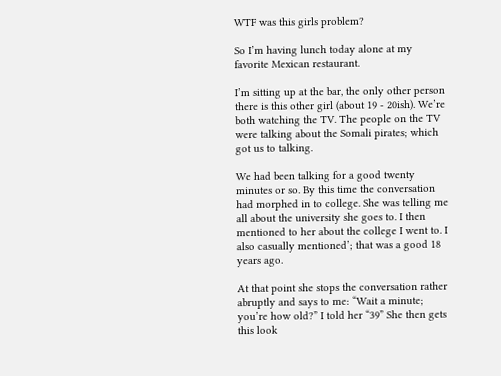WTF was this girls problem?

So I’m having lunch today alone at my favorite Mexican restaurant.

I’m sitting up at the bar, the only other person there is this other girl (about 19 - 20ish). We’re both watching the TV. The people on the TV were talking about the Somali pirates; which got us to talking.

We had been talking for a good twenty minutes or so. By this time the conversation had morphed in to college. She was telling me all about the university she goes to. I then mentioned to her about the college I went to. I also casually mentioned’; that was a good 18 years ago.

At that point she stops the conversation rather abruptly and says to me: “Wait a minute; you’re how old?” I told her “39” She then gets this look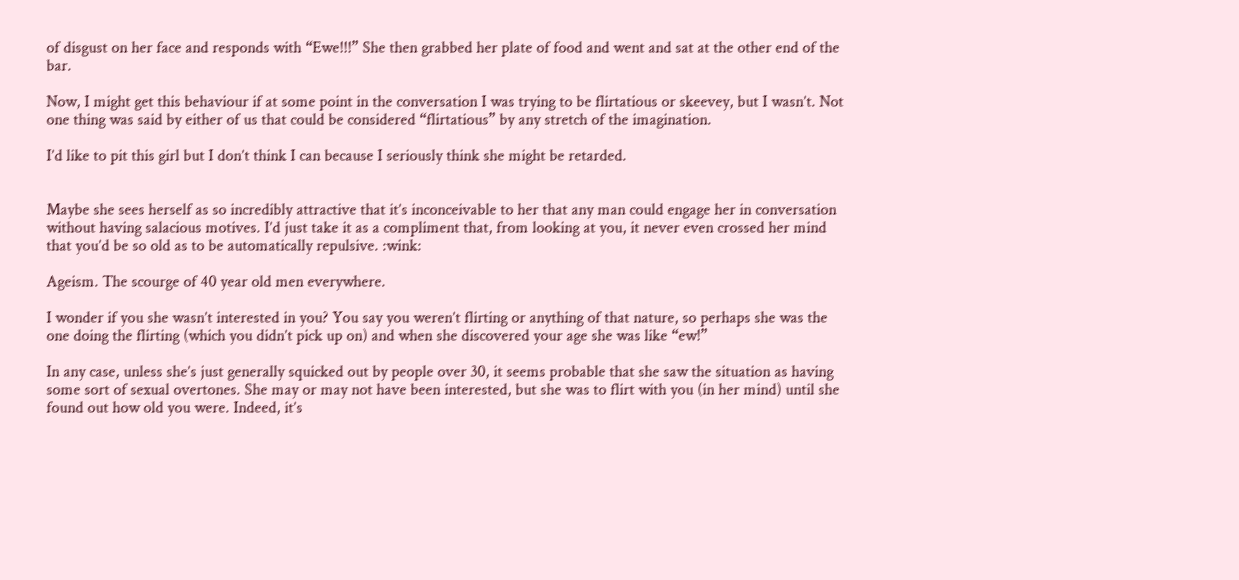of disgust on her face and responds with “Ewe!!!” She then grabbed her plate of food and went and sat at the other end of the bar.

Now, I might get this behaviour if at some point in the conversation I was trying to be flirtatious or skeevey, but I wasn’t. Not one thing was said by either of us that could be considered “flirtatious” by any stretch of the imagination.

I’d like to pit this girl but I don’t think I can because I seriously think she might be retarded.


Maybe she sees herself as so incredibly attractive that it’s inconceivable to her that any man could engage her in conversation without having salacious motives. I’d just take it as a compliment that, from looking at you, it never even crossed her mind that you’d be so old as to be automatically repulsive. :wink:

Ageism. The scourge of 40 year old men everywhere.

I wonder if you she wasn’t interested in you? You say you weren’t flirting or anything of that nature, so perhaps she was the one doing the flirting (which you didn’t pick up on) and when she discovered your age she was like “ew!”

In any case, unless she’s just generally squicked out by people over 30, it seems probable that she saw the situation as having some sort of sexual overtones. She may or may not have been interested, but she was to flirt with you (in her mind) until she found out how old you were. Indeed, it’s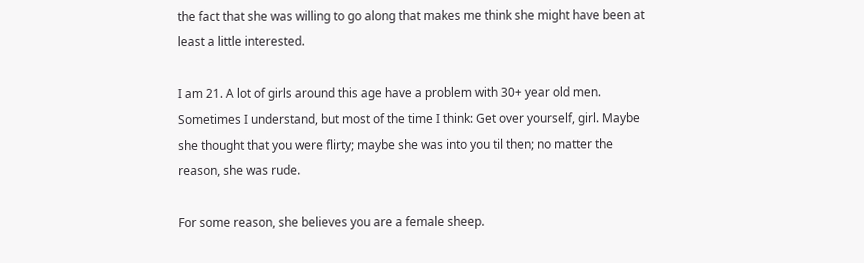the fact that she was willing to go along that makes me think she might have been at least a little interested.

I am 21. A lot of girls around this age have a problem with 30+ year old men. Sometimes I understand, but most of the time I think: Get over yourself, girl. Maybe she thought that you were flirty; maybe she was into you til then; no matter the reason, she was rude.

For some reason, she believes you are a female sheep.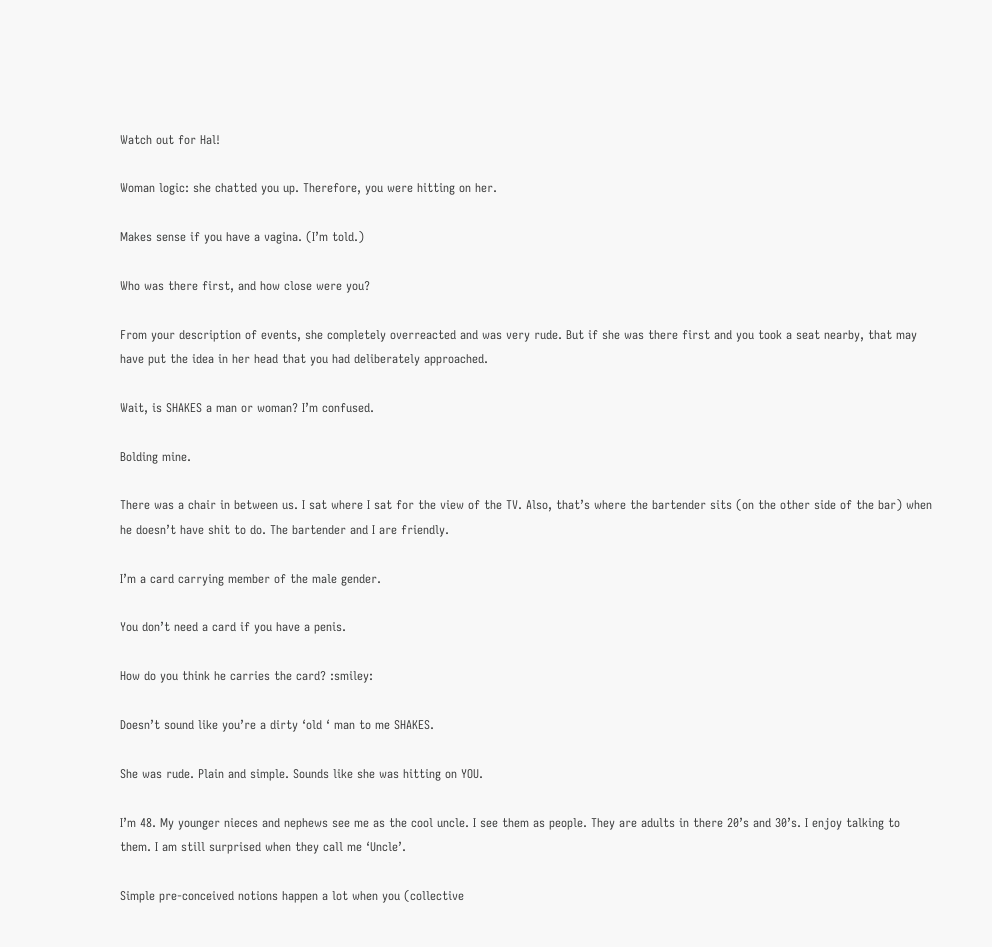Watch out for Hal!

Woman logic: she chatted you up. Therefore, you were hitting on her.

Makes sense if you have a vagina. (I’m told.)

Who was there first, and how close were you?

From your description of events, she completely overreacted and was very rude. But if she was there first and you took a seat nearby, that may have put the idea in her head that you had deliberately approached.

Wait, is SHAKES a man or woman? I’m confused.

Bolding mine.

There was a chair in between us. I sat where I sat for the view of the TV. Also, that’s where the bartender sits (on the other side of the bar) when he doesn’t have shit to do. The bartender and I are friendly.

I’m a card carrying member of the male gender.

You don’t need a card if you have a penis.

How do you think he carries the card? :smiley:

Doesn’t sound like you’re a dirty ‘old ‘ man to me SHAKES.

She was rude. Plain and simple. Sounds like she was hitting on YOU.

I’m 48. My younger nieces and nephews see me as the cool uncle. I see them as people. They are adults in there 20’s and 30’s. I enjoy talking to them. I am still surprised when they call me ‘Uncle’.

Simple pre-conceived notions happen a lot when you (collective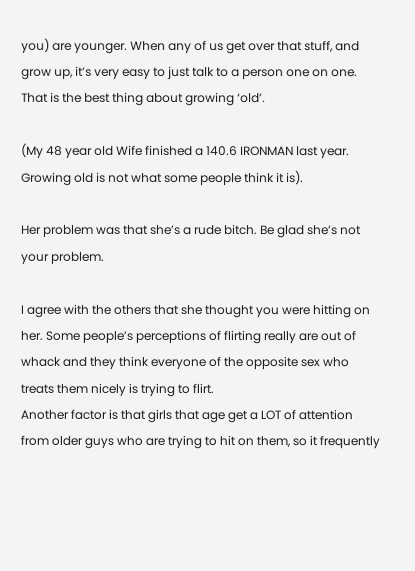you) are younger. When any of us get over that stuff, and grow up, it’s very easy to just talk to a person one on one. That is the best thing about growing ‘old’.

(My 48 year old Wife finished a 140.6 IRONMAN last year. Growing old is not what some people think it is).

Her problem was that she’s a rude bitch. Be glad she’s not your problem.

I agree with the others that she thought you were hitting on her. Some people’s perceptions of flirting really are out of whack and they think everyone of the opposite sex who treats them nicely is trying to flirt.
Another factor is that girls that age get a LOT of attention from older guys who are trying to hit on them, so it frequently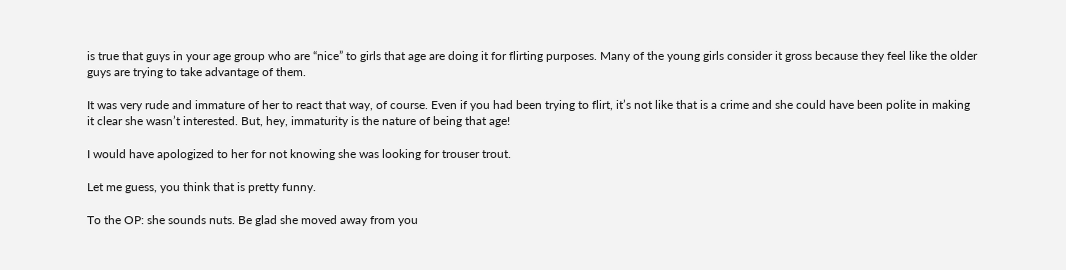is true that guys in your age group who are “nice” to girls that age are doing it for flirting purposes. Many of the young girls consider it gross because they feel like the older guys are trying to take advantage of them.

It was very rude and immature of her to react that way, of course. Even if you had been trying to flirt, it’s not like that is a crime and she could have been polite in making it clear she wasn’t interested. But, hey, immaturity is the nature of being that age!

I would have apologized to her for not knowing she was looking for trouser trout.

Let me guess, you think that is pretty funny.

To the OP: she sounds nuts. Be glad she moved away from you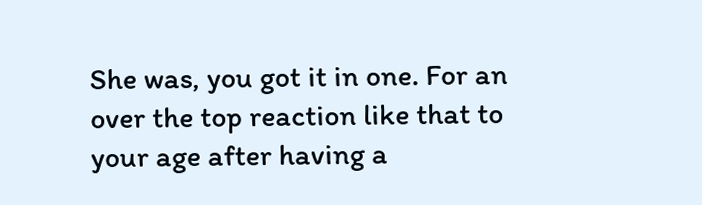She was, you got it in one. For an over the top reaction like that to your age after having a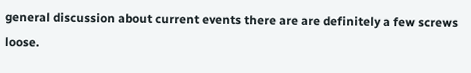general discussion about current events there are are definitely a few screws loose.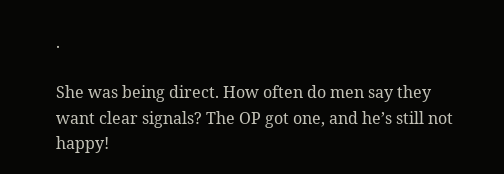.

She was being direct. How often do men say they want clear signals? The OP got one, and he’s still not happy!